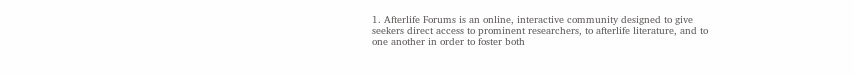1. Afterlife Forums is an online, interactive community designed to give seekers direct access to prominent researchers, to afterlife literature, and to one another in order to foster both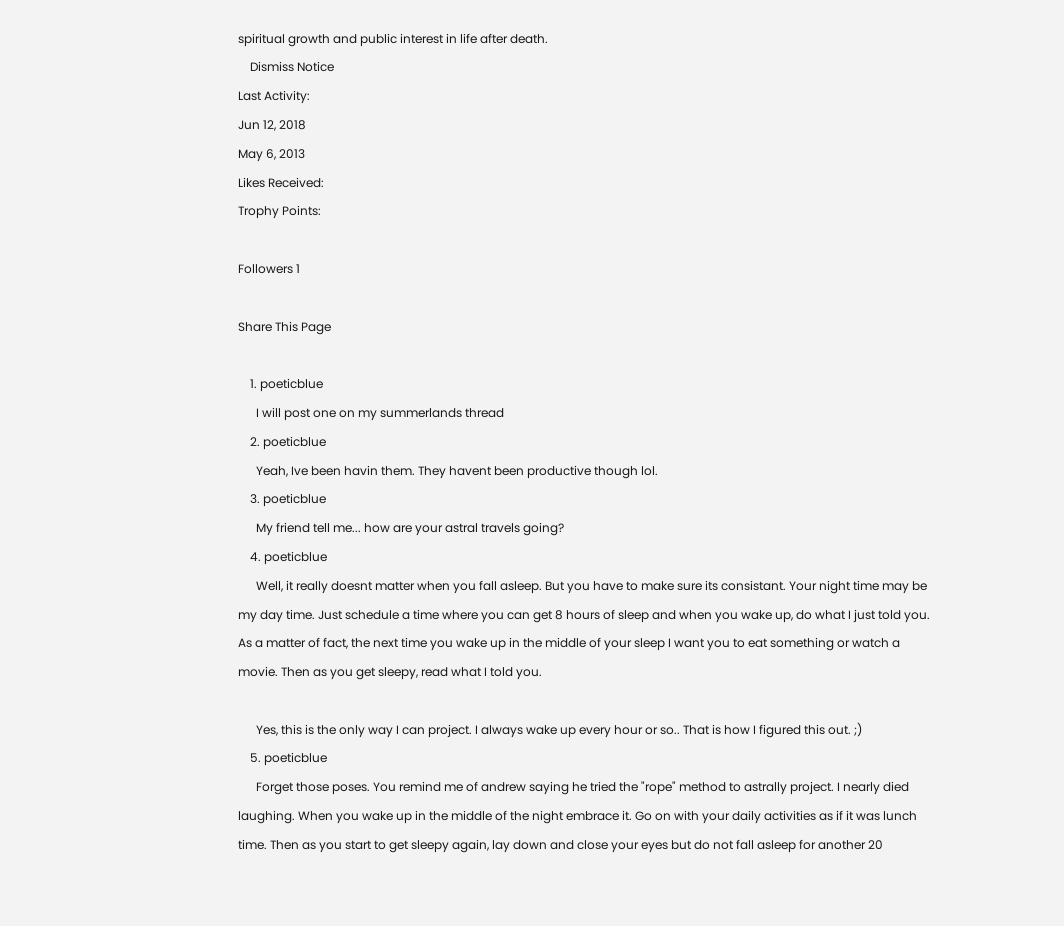spiritual growth and public interest in life after death.
    Dismiss Notice
Last Activity:
Jun 12, 2018
May 6, 2013
Likes Received:
Trophy Points:

Followers 1

Share This Page

    1. poeticblue
      I will post one on my summerlands thread
    2. poeticblue
      Yeah, Ive been havin them. They havent been productive though lol.
    3. poeticblue
      My friend tell me... how are your astral travels going?
    4. poeticblue
      Well, it really doesnt matter when you fall asleep. But you have to make sure its consistant. Your night time may be my day time. Just schedule a time where you can get 8 hours of sleep and when you wake up, do what I just told you. As a matter of fact, the next time you wake up in the middle of your sleep I want you to eat something or watch a movie. Then as you get sleepy, read what I told you.

      Yes, this is the only way I can project. I always wake up every hour or so.. That is how I figured this out. ;)
    5. poeticblue
      Forget those poses. You remind me of andrew saying he tried the "rope" method to astrally project. I nearly died laughing. When you wake up in the middle of the night embrace it. Go on with your daily activities as if it was lunch time. Then as you start to get sleepy again, lay down and close your eyes but do not fall asleep for another 20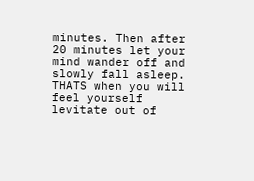minutes. Then after 20 minutes let your mind wander off and slowly fall asleep. THATS when you will feel yourself levitate out of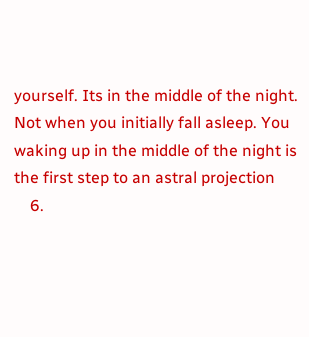yourself. Its in the middle of the night. Not when you initially fall asleep. You waking up in the middle of the night is the first step to an astral projection
    6.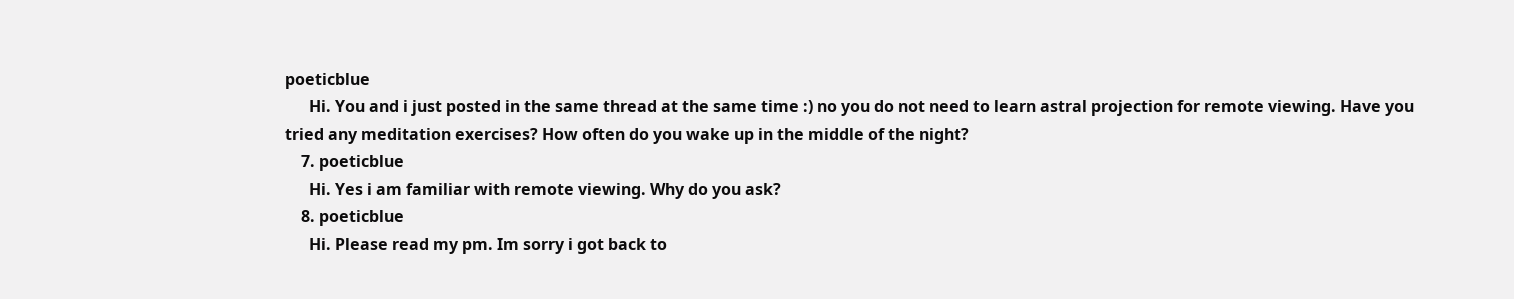poeticblue
      Hi. You and i just posted in the same thread at the same time :) no you do not need to learn astral projection for remote viewing. Have you tried any meditation exercises? How often do you wake up in the middle of the night?
    7. poeticblue
      Hi. Yes i am familiar with remote viewing. Why do you ask?
    8. poeticblue
      Hi. Please read my pm. Im sorry i got back to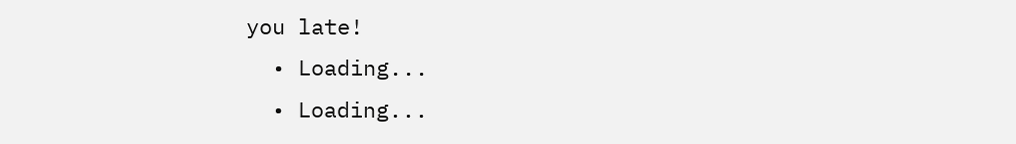you late!
  • Loading...
  • Loading...